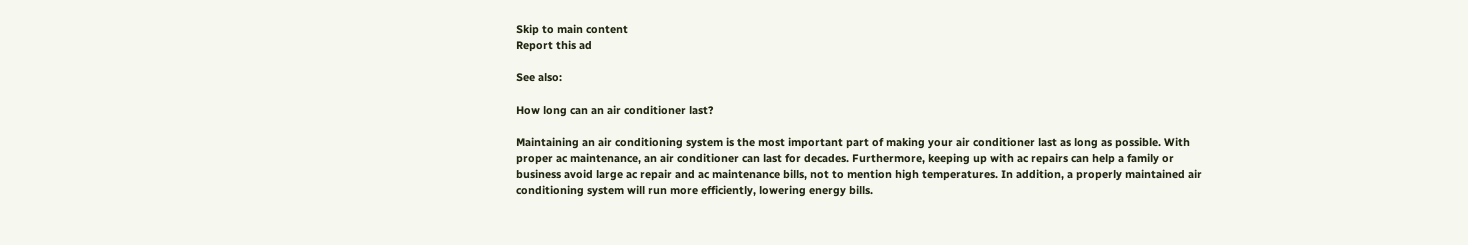Skip to main content
Report this ad

See also:

How long can an air conditioner last?

Maintaining an air conditioning system is the most important part of making your air conditioner last as long as possible. With proper ac maintenance, an air conditioner can last for decades. Furthermore, keeping up with ac repairs can help a family or business avoid large ac repair and ac maintenance bills, not to mention high temperatures. In addition, a properly maintained air conditioning system will run more efficiently, lowering energy bills.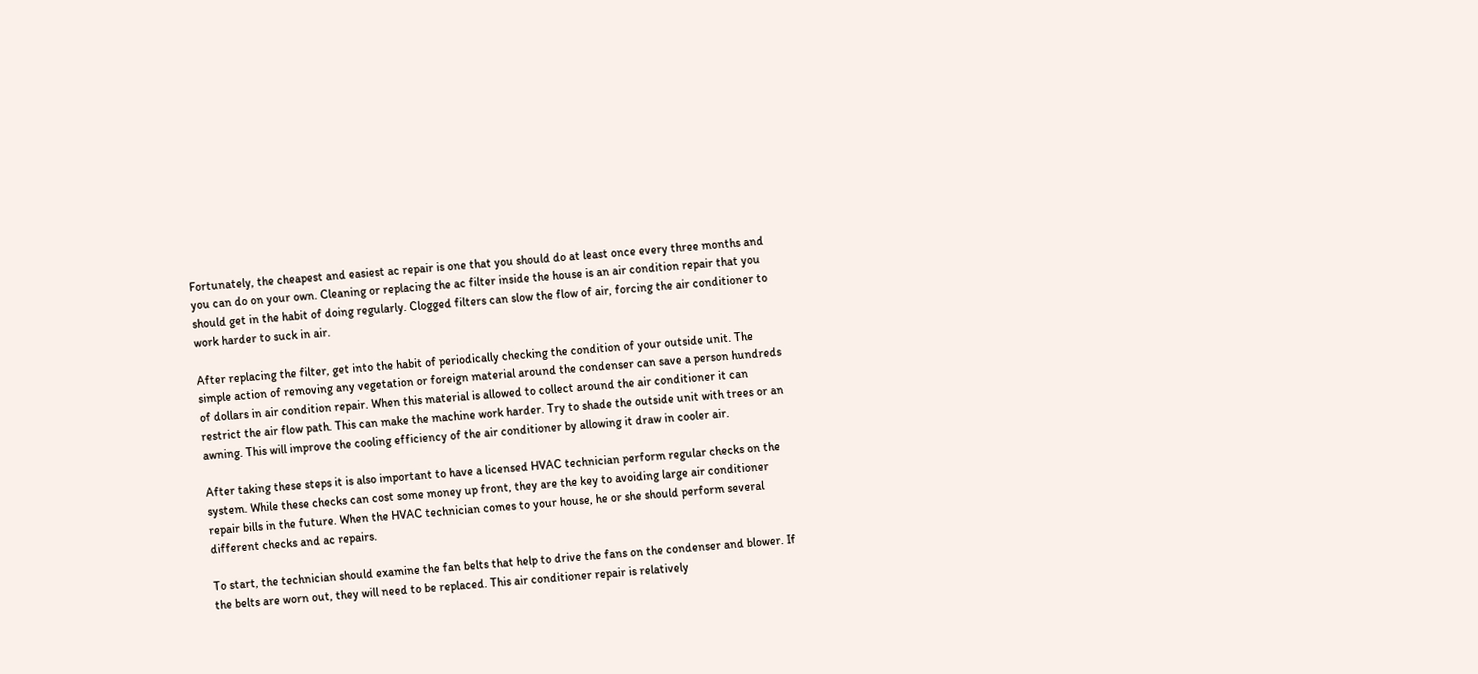Fortunately, the cheapest and easiest ac repair is one that you should do at least once every three months and you can do on your own. Cleaning or replacing the ac filter inside the house is an air condition repair that you should get in the habit of doing regularly. Clogged filters can slow the flow of air, forcing the air conditioner to work harder to suck in air.

After replacing the filter, get into the habit of periodically checking the condition of your outside unit. The simple action of removing any vegetation or foreign material around the condenser can save a person hundreds of dollars in air condition repair. When this material is allowed to collect around the air conditioner it can restrict the air flow path. This can make the machine work harder. Try to shade the outside unit with trees or an awning. This will improve the cooling efficiency of the air conditioner by allowing it draw in cooler air.

After taking these steps it is also important to have a licensed HVAC technician perform regular checks on the system. While these checks can cost some money up front, they are the key to avoiding large air conditioner repair bills in the future. When the HVAC technician comes to your house, he or she should perform several different checks and ac repairs.

To start, the technician should examine the fan belts that help to drive the fans on the condenser and blower. If the belts are worn out, they will need to be replaced. This air conditioner repair is relatively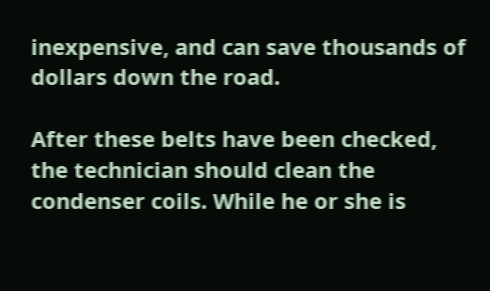inexpensive, and can save thousands of dollars down the road.

After these belts have been checked, the technician should clean the condenser coils. While he or she is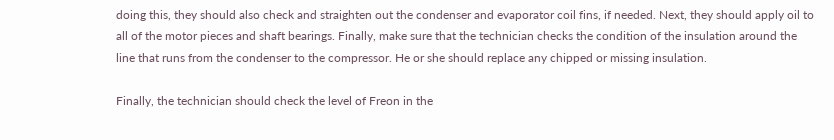doing this, they should also check and straighten out the condenser and evaporator coil fins, if needed. Next, they should apply oil to all of the motor pieces and shaft bearings. Finally, make sure that the technician checks the condition of the insulation around the line that runs from the condenser to the compressor. He or she should replace any chipped or missing insulation.

Finally, the technician should check the level of Freon in the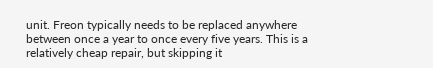unit. Freon typically needs to be replaced anywhere between once a year to once every five years. This is a relatively cheap repair, but skipping it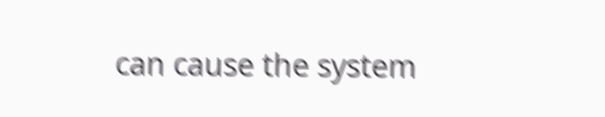can cause the system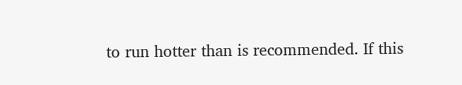to run hotter than is recommended. If this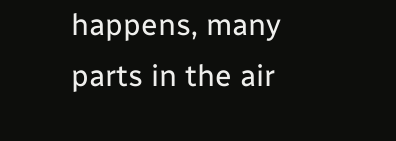happens, many parts in the air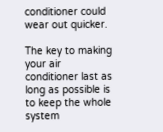conditioner could wear out quicker.

The key to making your air conditioner last as long as possible is to keep the whole system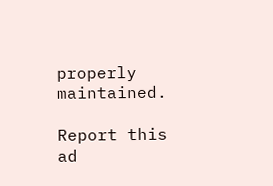properly maintained.

Report this ad